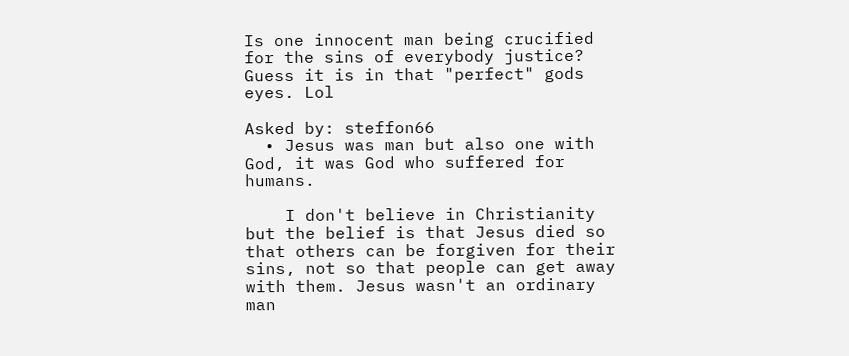Is one innocent man being crucified for the sins of everybody justice? Guess it is in that "perfect" gods eyes. Lol

Asked by: steffon66
  • Jesus was man but also one with God, it was God who suffered for humans.

    I don't believe in Christianity but the belief is that Jesus died so that others can be forgiven for their sins, not so that people can get away with them. Jesus wasn't an ordinary man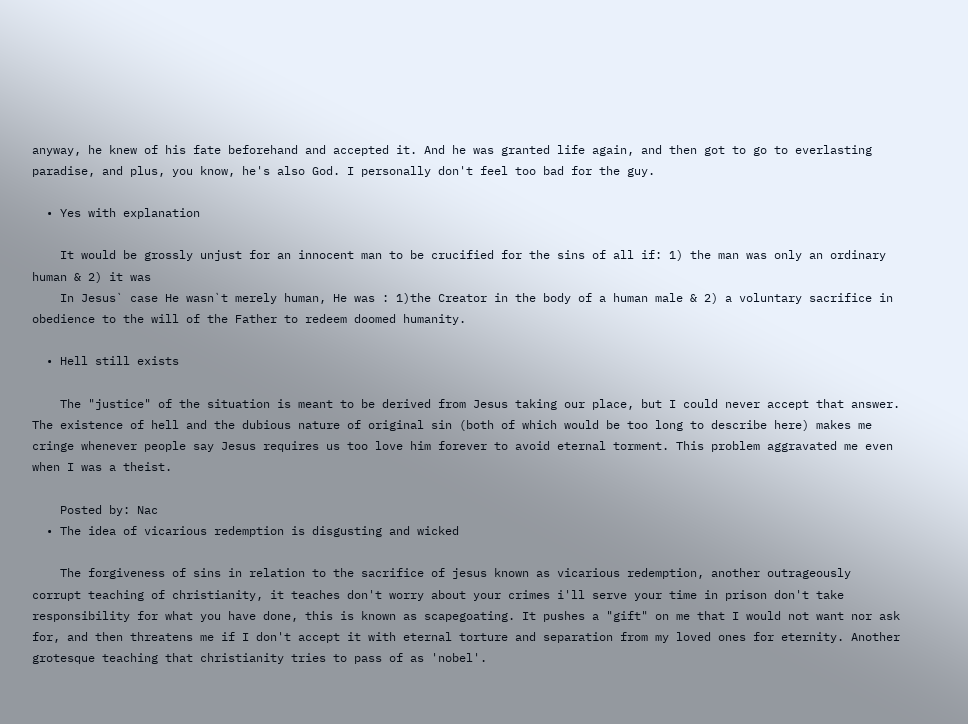anyway, he knew of his fate beforehand and accepted it. And he was granted life again, and then got to go to everlasting paradise, and plus, you know, he's also God. I personally don't feel too bad for the guy.

  • Yes with explanation

    It would be grossly unjust for an innocent man to be crucified for the sins of all if: 1) the man was only an ordinary human & 2) it was
    In Jesus` case He wasn`t merely human, He was : 1)the Creator in the body of a human male & 2) a voluntary sacrifice in obedience to the will of the Father to redeem doomed humanity.

  • Hell still exists

    The "justice" of the situation is meant to be derived from Jesus taking our place, but I could never accept that answer. The existence of hell and the dubious nature of original sin (both of which would be too long to describe here) makes me cringe whenever people say Jesus requires us too love him forever to avoid eternal torment. This problem aggravated me even when I was a theist.

    Posted by: Nac
  • The idea of vicarious redemption is disgusting and wicked

    The forgiveness of sins in relation to the sacrifice of jesus known as vicarious redemption, another outrageously corrupt teaching of christianity, it teaches don't worry about your crimes i'll serve your time in prison don't take responsibility for what you have done, this is known as scapegoating. It pushes a "gift" on me that I would not want nor ask for, and then threatens me if I don't accept it with eternal torture and separation from my loved ones for eternity. Another grotesque teaching that christianity tries to pass of as 'nobel'.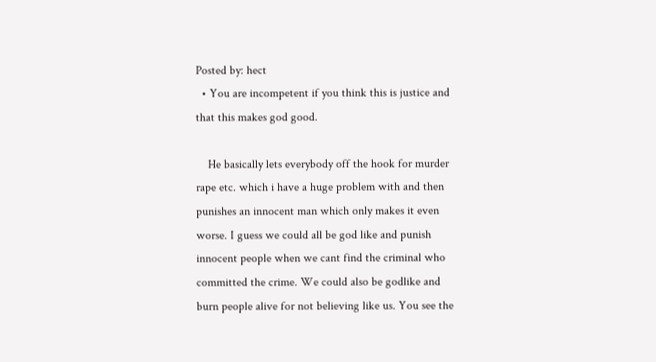Posted by: hect
  • You are incompetent if you think this is justice and that this makes god good.

    He basically lets everybody off the hook for murder rape etc. which i have a huge problem with and then punishes an innocent man which only makes it even worse. I guess we could all be god like and punish innocent people when we cant find the criminal who committed the crime. We could also be godlike and burn people alive for not believing like us. You see the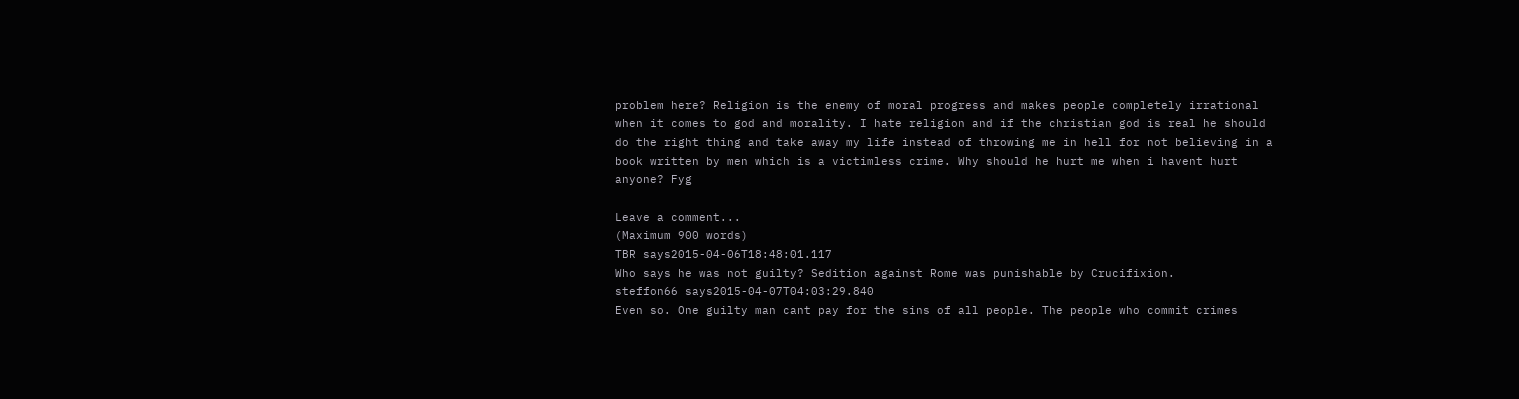problem here? Religion is the enemy of moral progress and makes people completely irrational when it comes to god and morality. I hate religion and if the christian god is real he should do the right thing and take away my life instead of throwing me in hell for not believing in a book written by men which is a victimless crime. Why should he hurt me when i havent hurt anyone? Fyg

Leave a comment...
(Maximum 900 words)
TBR says2015-04-06T18:48:01.117
Who says he was not guilty? Sedition against Rome was punishable by Crucifixion.
steffon66 says2015-04-07T04:03:29.840
Even so. One guilty man cant pay for the sins of all people. The people who commit crimes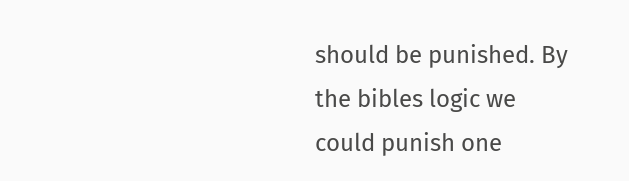should be punished. By the bibles logic we could punish one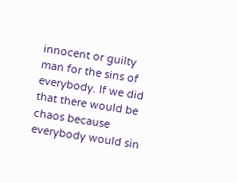innocent or guilty man for the sins of everybody. If we did that there would be chaos because everybody would sin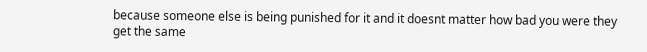because someone else is being punished for it and it doesnt matter how bad you were they get the same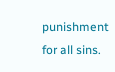punishment for all sins.